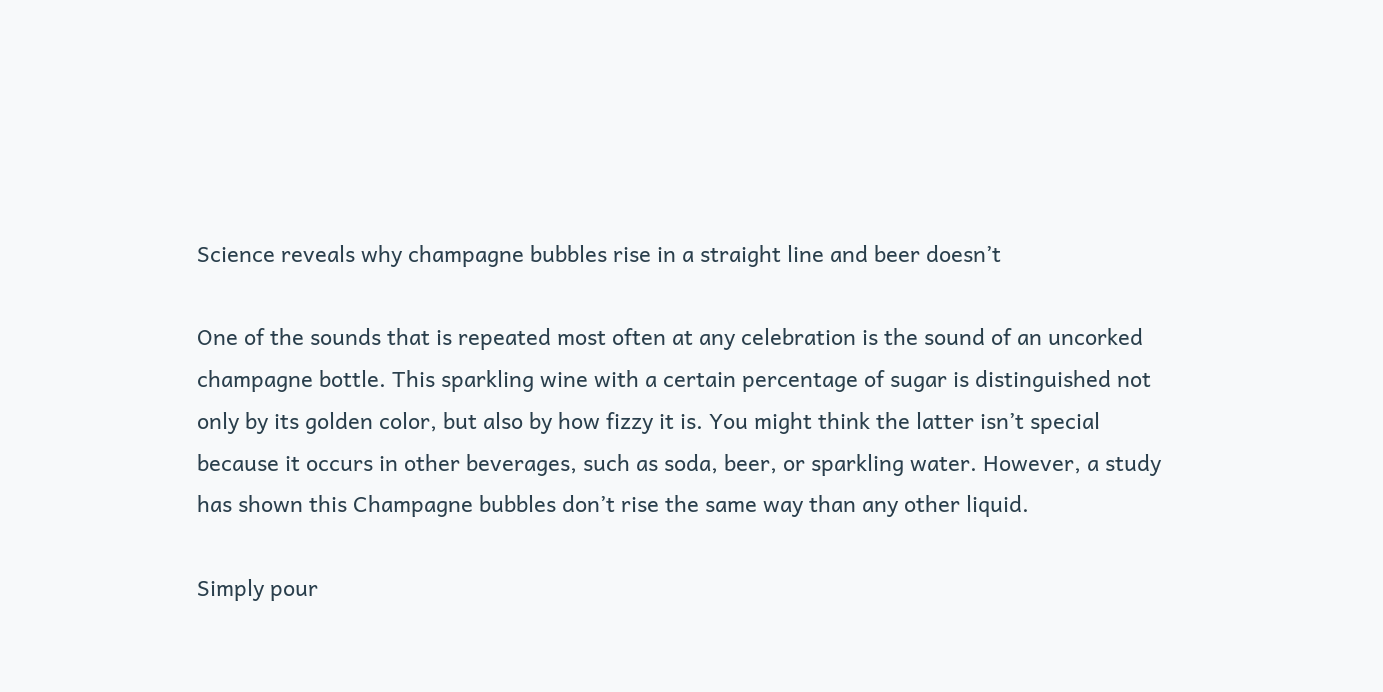Science reveals why champagne bubbles rise in a straight line and beer doesn’t

One of the sounds that is repeated most often at any celebration is the sound of an uncorked champagne bottle. This sparkling wine with a certain percentage of sugar is distinguished not only by its golden color, but also by how fizzy it is. You might think the latter isn’t special because it occurs in other beverages, such as soda, beer, or sparkling water. However, a study has shown this Champagne bubbles don’t rise the same way than any other liquid.

Simply pour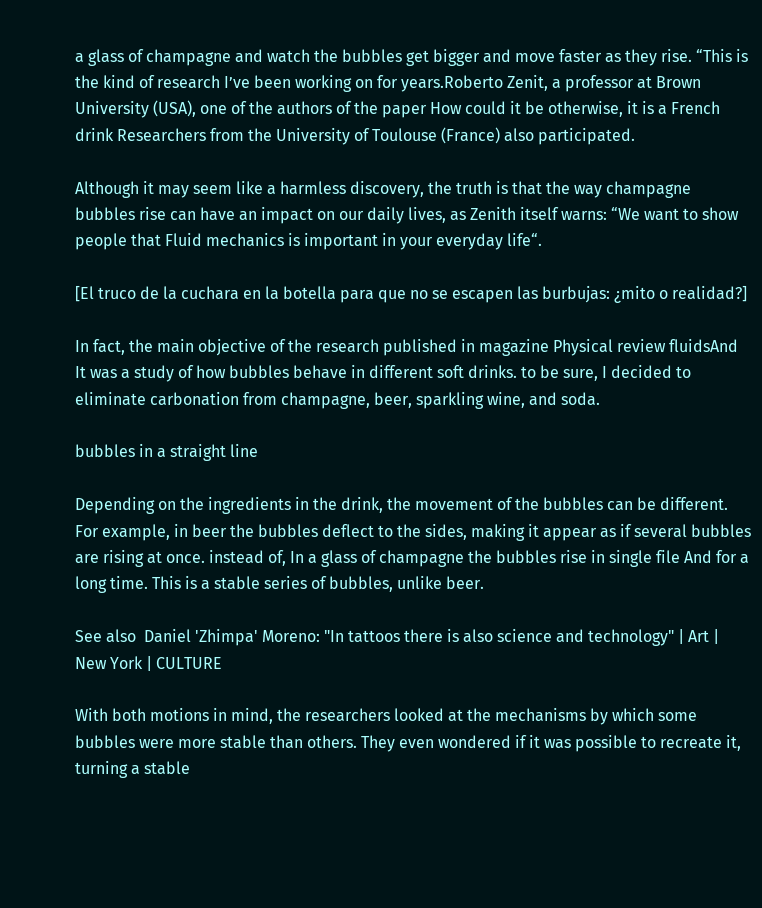a glass of champagne and watch the bubbles get bigger and move faster as they rise. “This is the kind of research I’ve been working on for years.Roberto Zenit, a professor at Brown University (USA), one of the authors of the paper How could it be otherwise, it is a French drink Researchers from the University of Toulouse (France) also participated.

Although it may seem like a harmless discovery, the truth is that the way champagne bubbles rise can have an impact on our daily lives, as Zenith itself warns: “We want to show people that Fluid mechanics is important in your everyday life“.

[El truco de la cuchara en la botella para que no se escapen las burbujas: ¿mito o realidad?]

In fact, the main objective of the research published in magazine Physical review fluidsAnd It was a study of how bubbles behave in different soft drinks. to be sure, I decided to eliminate carbonation from champagne, beer, sparkling wine, and soda.

bubbles in a straight line

Depending on the ingredients in the drink, the movement of the bubbles can be different. For example, in beer the bubbles deflect to the sides, making it appear as if several bubbles are rising at once. instead of, In a glass of champagne the bubbles rise in single file And for a long time. This is a stable series of bubbles, unlike beer.

See also  Daniel 'Zhimpa' Moreno: "In tattoos there is also science and technology" | Art | New York | CULTURE

With both motions in mind, the researchers looked at the mechanisms by which some bubbles were more stable than others. They even wondered if it was possible to recreate it, turning a stable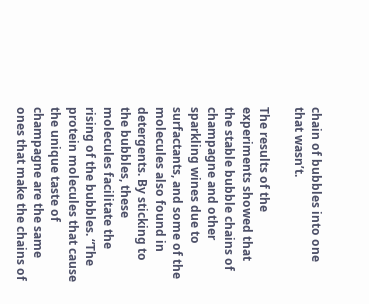chain of bubbles into one that wasn’t.

The results of the experiments showed that the stable bubble chains of champagne and other sparkling wines due to surfactants, and some of the molecules also found in detergents. By sticking to the bubbles, these molecules facilitate the rising of the bubbles. “The protein molecules that cause the unique taste of champagne are the same ones that make the chains of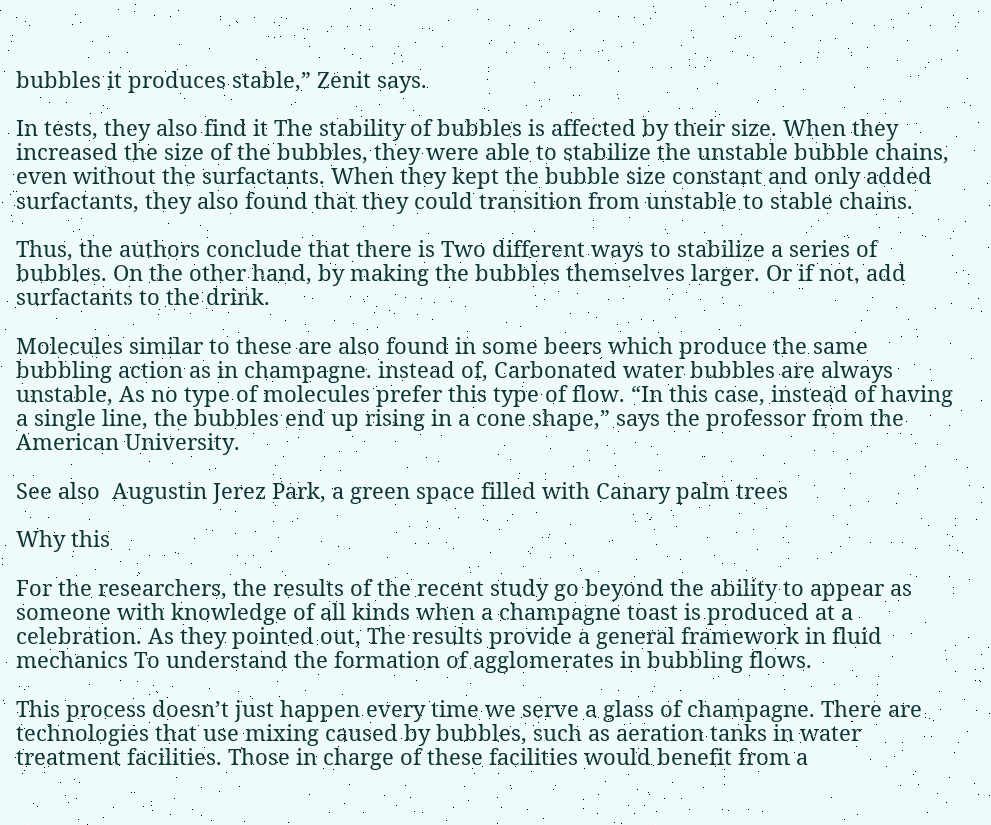bubbles it produces stable,” Zenit says.

In tests, they also find it The stability of bubbles is affected by their size. When they increased the size of the bubbles, they were able to stabilize the unstable bubble chains, even without the surfactants. When they kept the bubble size constant and only added surfactants, they also found that they could transition from unstable to stable chains.

Thus, the authors conclude that there is Two different ways to stabilize a series of bubbles. On the other hand, by making the bubbles themselves larger. Or if not, add surfactants to the drink.

Molecules similar to these are also found in some beers which produce the same bubbling action as in champagne. instead of, Carbonated water bubbles are always unstable, As no type of molecules prefer this type of flow. “In this case, instead of having a single line, the bubbles end up rising in a cone shape,” says the professor from the American University.

See also  Augustin Jerez Park, a green space filled with Canary palm trees

Why this

For the researchers, the results of the recent study go beyond the ability to appear as someone with knowledge of all kinds when a champagne toast is produced at a celebration. As they pointed out, The results provide a general framework in fluid mechanics To understand the formation of agglomerates in bubbling flows.

This process doesn’t just happen every time we serve a glass of champagne. There are technologies that use mixing caused by bubbles, such as aeration tanks in water treatment facilities. Those in charge of these facilities would benefit from a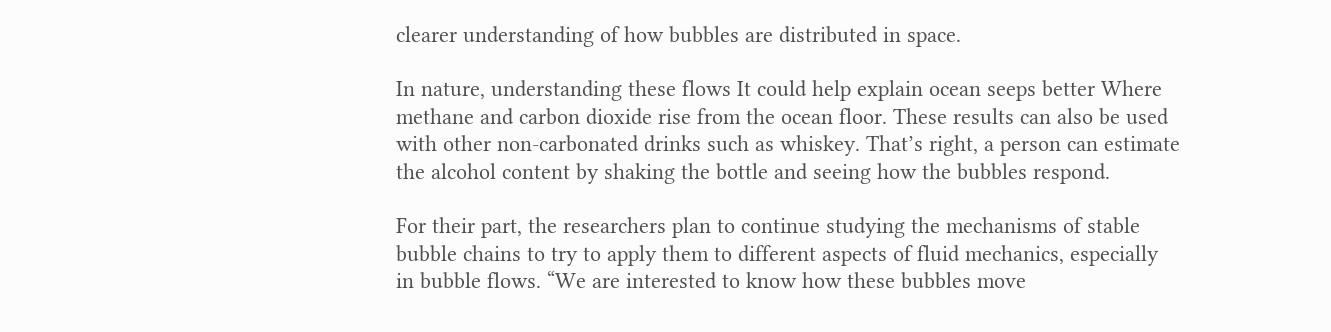clearer understanding of how bubbles are distributed in space.

In nature, understanding these flows It could help explain ocean seeps better Where methane and carbon dioxide rise from the ocean floor. These results can also be used with other non-carbonated drinks such as whiskey. That’s right, a person can estimate the alcohol content by shaking the bottle and seeing how the bubbles respond.

For their part, the researchers plan to continue studying the mechanisms of stable bubble chains to try to apply them to different aspects of fluid mechanics, especially in bubble flows. “We are interested to know how these bubbles move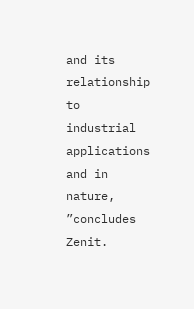and its relationship to industrial applications and in nature, ”concludes Zenit.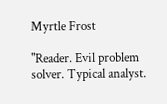Myrtle Frost

"Reader. Evil problem solver. Typical analyst.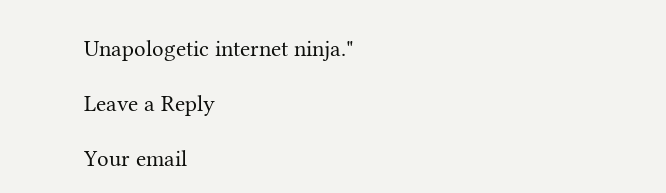Unapologetic internet ninja."

Leave a Reply

Your email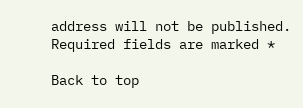address will not be published. Required fields are marked *

Back to top